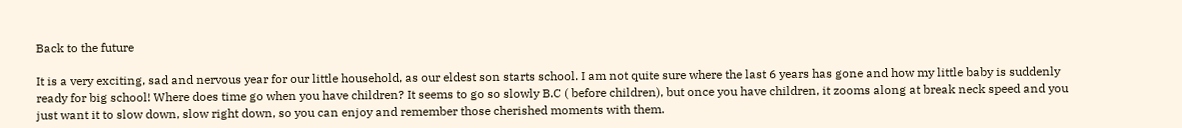Back to the future

It is a very exciting, sad and nervous year for our little household, as our eldest son starts school. I am not quite sure where the last 6 years has gone and how my little baby is suddenly ready for big school! Where does time go when you have children? It seems to go so slowly B.C ( before children), but once you have children, it zooms along at break neck speed and you just want it to slow down, slow right down, so you can enjoy and remember those cherished moments with them.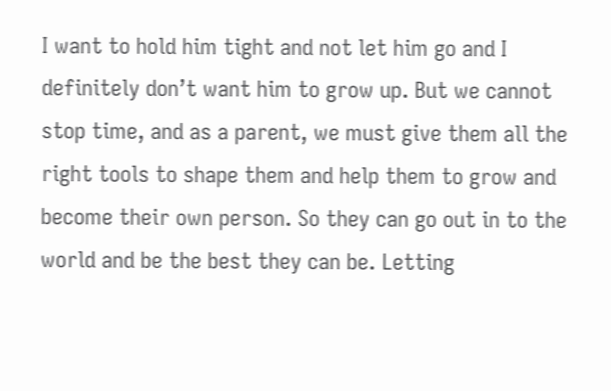I want to hold him tight and not let him go and I definitely don’t want him to grow up. But we cannot stop time, and as a parent, we must give them all the right tools to shape them and help them to grow and become their own person. So they can go out in to the world and be the best they can be. Letting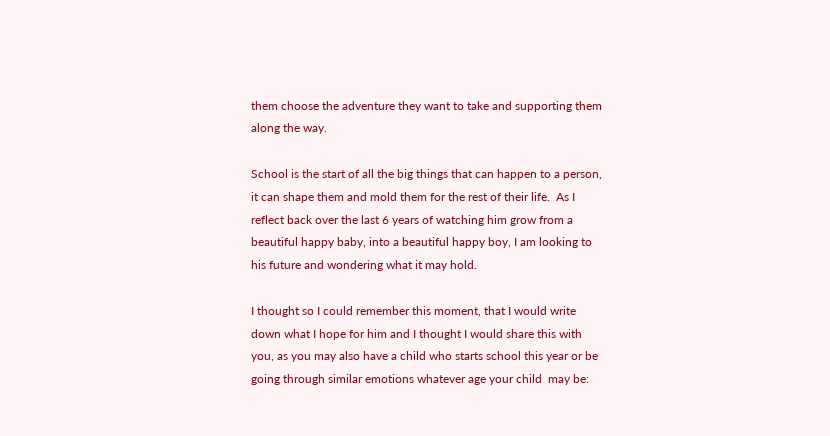them choose the adventure they want to take and supporting them along the way.

School is the start of all the big things that can happen to a person, it can shape them and mold them for the rest of their life.  As I reflect back over the last 6 years of watching him grow from a beautiful happy baby, into a beautiful happy boy, I am looking to his future and wondering what it may hold.

I thought so I could remember this moment, that I would write down what I hope for him and I thought I would share this with you, as you may also have a child who starts school this year or be going through similar emotions whatever age your child  may be: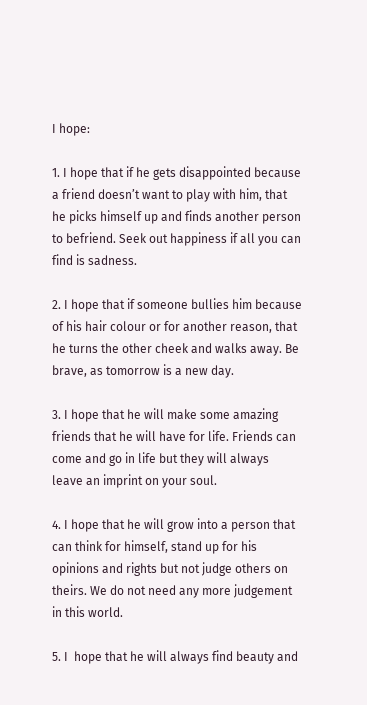I hope:

1. I hope that if he gets disappointed because a friend doesn’t want to play with him, that he picks himself up and finds another person to befriend. Seek out happiness if all you can find is sadness.

2. I hope that if someone bullies him because of his hair colour or for another reason, that he turns the other cheek and walks away. Be brave, as tomorrow is a new day.

3. I hope that he will make some amazing friends that he will have for life. Friends can come and go in life but they will always leave an imprint on your soul.

4. I hope that he will grow into a person that can think for himself, stand up for his opinions and rights but not judge others on theirs. We do not need any more judgement in this world.

5. I  hope that he will always find beauty and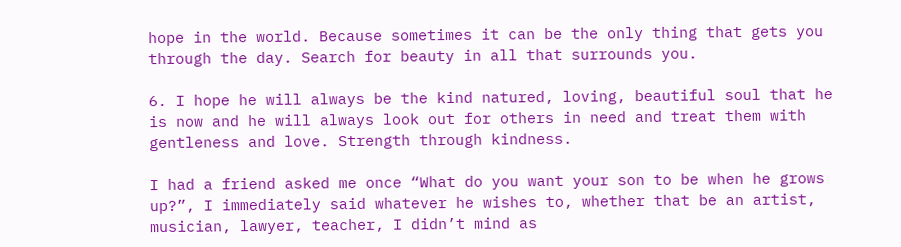hope in the world. Because sometimes it can be the only thing that gets you through the day. Search for beauty in all that surrounds you.

6. I hope he will always be the kind natured, loving, beautiful soul that he is now and he will always look out for others in need and treat them with gentleness and love. Strength through kindness.

I had a friend asked me once “What do you want your son to be when he grows up?”, I immediately said whatever he wishes to, whether that be an artist, musician, lawyer, teacher, I didn’t mind as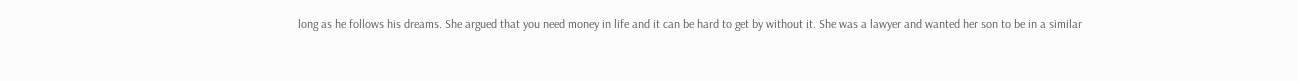long as he follows his dreams. She argued that you need money in life and it can be hard to get by without it. She was a lawyer and wanted her son to be in a similar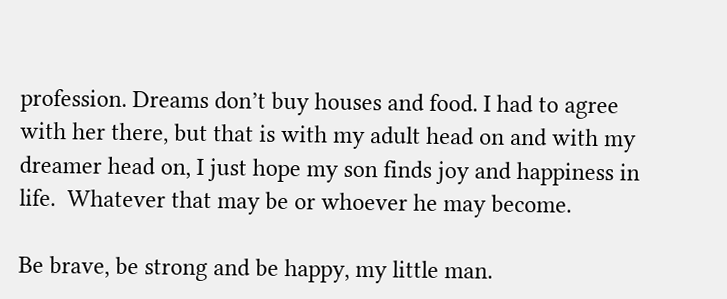profession. Dreams don’t buy houses and food. I had to agree with her there, but that is with my adult head on and with my dreamer head on, I just hope my son finds joy and happiness in life.  Whatever that may be or whoever he may become.

Be brave, be strong and be happy, my little man.